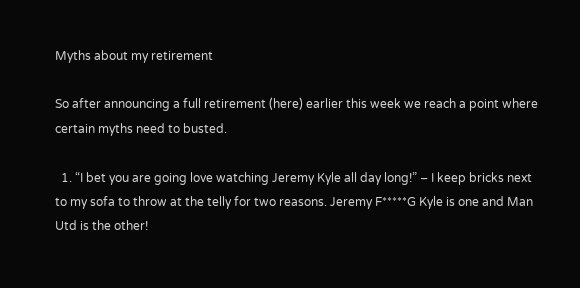Myths about my retirement

So after announcing a full retirement (here) earlier this week we reach a point where certain myths need to busted.

  1. “I bet you are going love watching Jeremy Kyle all day long!” – I keep bricks next to my sofa to throw at the telly for two reasons. Jeremy F*****G Kyle is one and Man Utd is the other!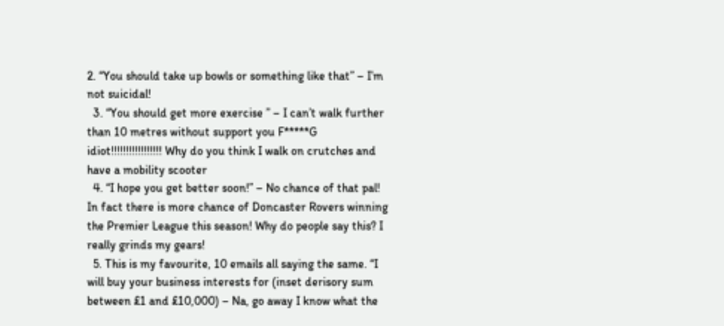2. “You should take up bowls or something like that” – I’m not suicidal!
  3. “You should get more exercise ” – I can’t walk further than 10 metres without support you F*****G idiot!!!!!!!!!!!!!!!!! Why do you think I walk on crutches and have a mobility scooter
  4. “I hope you get better soon!” – No chance of that pal! In fact there is more chance of Doncaster Rovers winning the Premier League this season! Why do people say this? I really grinds my gears!
  5. This is my favourite, 10 emails all saying the same. “I will buy your business interests for (inset derisory sum between £1 and £10,000) – Na, go away I know what the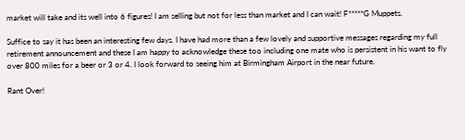market will take and its well into 6 figures! I am selling but not for less than market and I can wait! F*****G Muppets.

Suffice to say it has been an interesting few days. I have had more than a few lovely and supportive messages regarding my full retirement announcement and these I am happy to acknowledge these too including one mate who is persistent in his want to fly over 800 miles for a beer or 3 or 4. I look forward to seeing him at Birmingham Airport in the near future.

Rant Over!